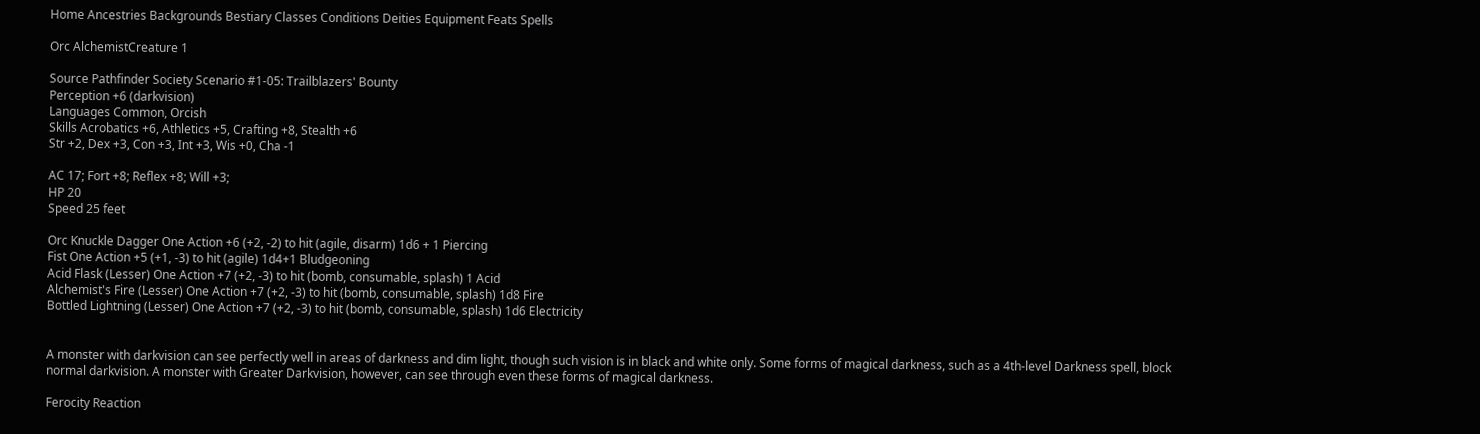Home Ancestries Backgrounds Bestiary Classes Conditions Deities Equipment Feats Spells

Orc AlchemistCreature 1

Source Pathfinder Society Scenario #1-05: Trailblazers' Bounty
Perception +6 (darkvision)
Languages Common, Orcish
Skills Acrobatics +6, Athletics +5, Crafting +8, Stealth +6
Str +2, Dex +3, Con +3, Int +3, Wis +0, Cha -1

AC 17; Fort +8; Reflex +8; Will +3;
HP 20
Speed 25 feet

Orc Knuckle Dagger One Action +6 (+2, -2) to hit (agile, disarm) 1d6 + 1 Piercing
Fist One Action +5 (+1, -3) to hit (agile) 1d4+1 Bludgeoning
Acid Flask (Lesser) One Action +7 (+2, -3) to hit (bomb, consumable, splash) 1 Acid
Alchemist's Fire (Lesser) One Action +7 (+2, -3) to hit (bomb, consumable, splash) 1d8 Fire
Bottled Lightning (Lesser) One Action +7 (+2, -3) to hit (bomb, consumable, splash) 1d6 Electricity


A monster with darkvision can see perfectly well in areas of darkness and dim light, though such vision is in black and white only. Some forms of magical darkness, such as a 4th-level Darkness spell, block normal darkvision. A monster with Greater Darkvision, however, can see through even these forms of magical darkness.

Ferocity Reaction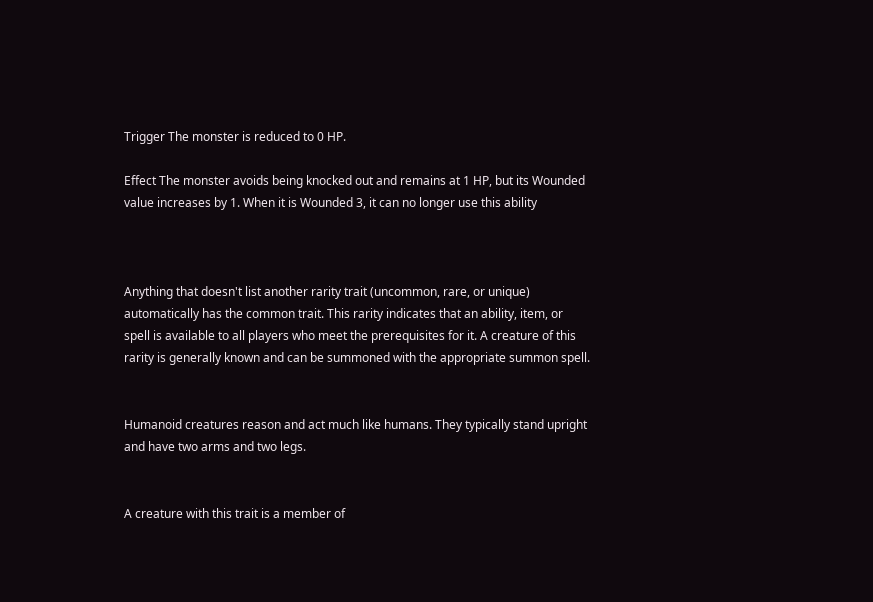Trigger The monster is reduced to 0 HP.

Effect The monster avoids being knocked out and remains at 1 HP, but its Wounded value increases by 1. When it is Wounded 3, it can no longer use this ability



Anything that doesn't list another rarity trait (uncommon, rare, or unique) automatically has the common trait. This rarity indicates that an ability, item, or spell is available to all players who meet the prerequisites for it. A creature of this rarity is generally known and can be summoned with the appropriate summon spell.


Humanoid creatures reason and act much like humans. They typically stand upright and have two arms and two legs.


A creature with this trait is a member of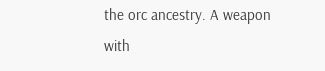the orc ancestry. A weapon with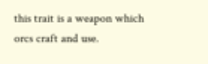this trait is a weapon which orcs craft and use.